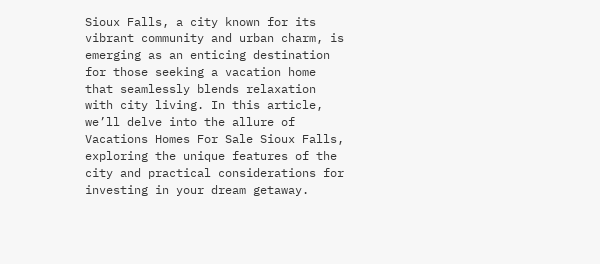Sioux Falls, a city known for its vibrant community and urban charm, is emerging as an enticing destination for those seeking a vacation home that seamlessly blends relaxation with city living. In this article, we’ll delve into the allure of Vacations Homes For Sale Sioux Falls, exploring the unique features of the city and practical considerations for investing in your dream getaway.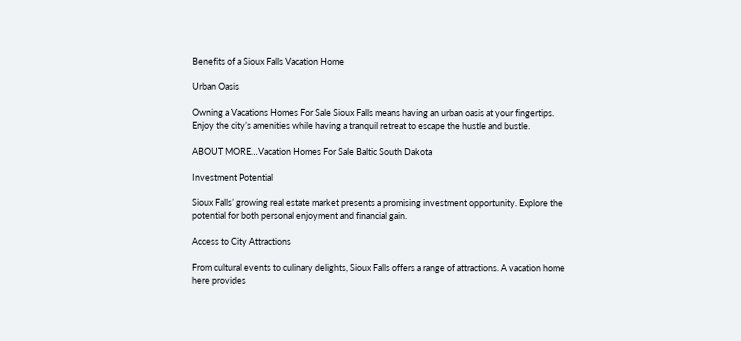Benefits of a Sioux Falls Vacation Home

Urban Oasis

Owning a Vacations Homes For Sale Sioux Falls means having an urban oasis at your fingertips. Enjoy the city’s amenities while having a tranquil retreat to escape the hustle and bustle.

ABOUT MORE…Vacation Homes For Sale Baltic South Dakota

Investment Potential

Sioux Falls’ growing real estate market presents a promising investment opportunity. Explore the potential for both personal enjoyment and financial gain.

Access to City Attractions

From cultural events to culinary delights, Sioux Falls offers a range of attractions. A vacation home here provides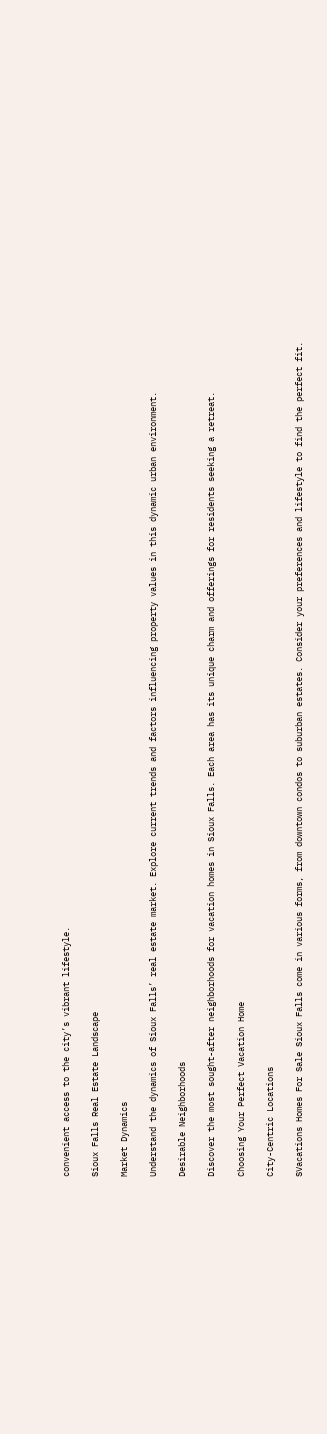convenient access to the city’s vibrant lifestyle.

Sioux Falls Real Estate Landscape

Market Dynamics

Understand the dynamics of Sioux Falls’ real estate market. Explore current trends and factors influencing property values in this dynamic urban environment.

Desirable Neighborhoods

Discover the most sought-after neighborhoods for vacation homes in Sioux Falls. Each area has its unique charm and offerings for residents seeking a retreat.

Choosing Your Perfect Vacation Home

City-Centric Locations

SVacations Homes For Sale Sioux Falls come in various forms, from downtown condos to suburban estates. Consider your preferences and lifestyle to find the perfect fit.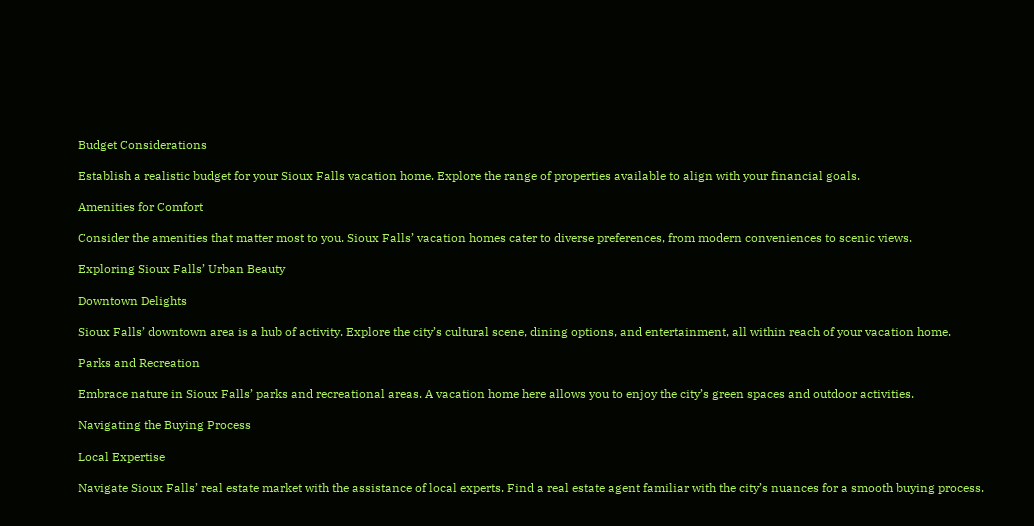Budget Considerations

Establish a realistic budget for your Sioux Falls vacation home. Explore the range of properties available to align with your financial goals.

Amenities for Comfort

Consider the amenities that matter most to you. Sioux Falls’ vacation homes cater to diverse preferences, from modern conveniences to scenic views.

Exploring Sioux Falls’ Urban Beauty

Downtown Delights

Sioux Falls’ downtown area is a hub of activity. Explore the city’s cultural scene, dining options, and entertainment, all within reach of your vacation home.

Parks and Recreation

Embrace nature in Sioux Falls’ parks and recreational areas. A vacation home here allows you to enjoy the city’s green spaces and outdoor activities.

Navigating the Buying Process

Local Expertise

Navigate Sioux Falls’ real estate market with the assistance of local experts. Find a real estate agent familiar with the city’s nuances for a smooth buying process.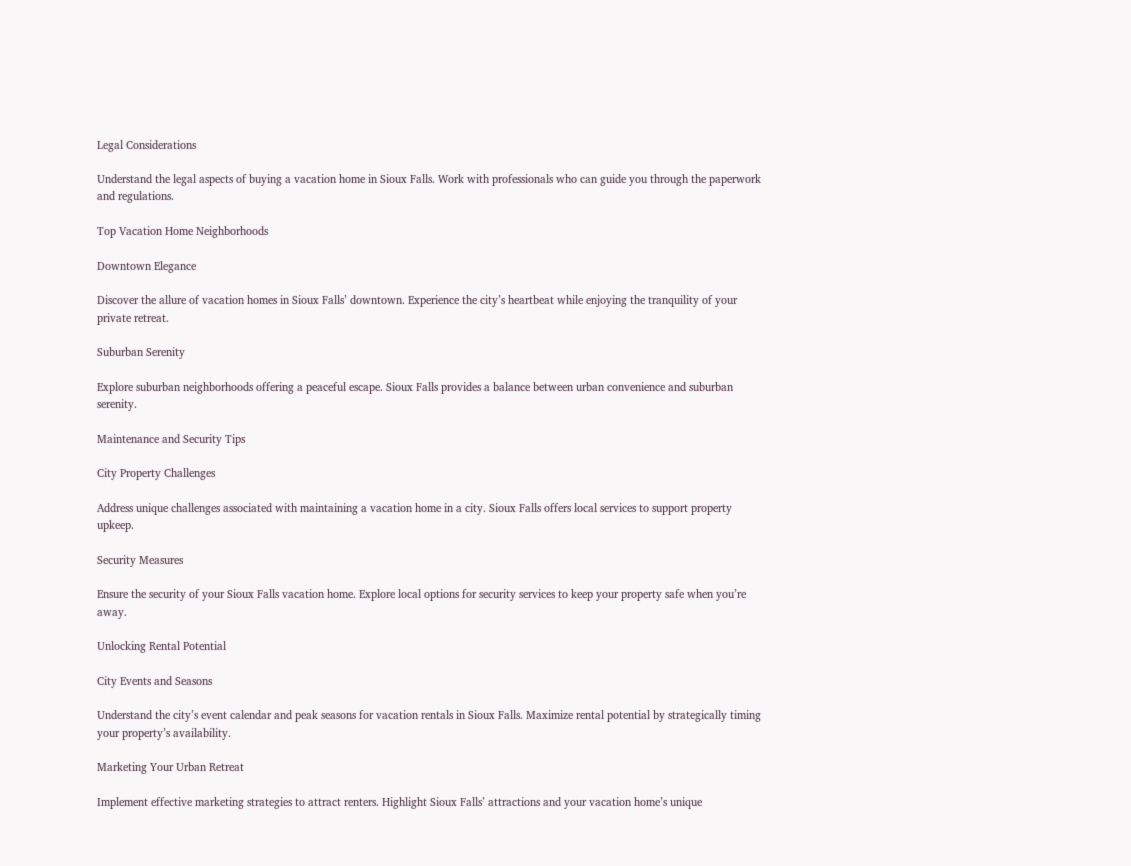Legal Considerations

Understand the legal aspects of buying a vacation home in Sioux Falls. Work with professionals who can guide you through the paperwork and regulations.

Top Vacation Home Neighborhoods

Downtown Elegance

Discover the allure of vacation homes in Sioux Falls’ downtown. Experience the city’s heartbeat while enjoying the tranquility of your private retreat.

Suburban Serenity

Explore suburban neighborhoods offering a peaceful escape. Sioux Falls provides a balance between urban convenience and suburban serenity.

Maintenance and Security Tips

City Property Challenges

Address unique challenges associated with maintaining a vacation home in a city. Sioux Falls offers local services to support property upkeep.

Security Measures

Ensure the security of your Sioux Falls vacation home. Explore local options for security services to keep your property safe when you’re away.

Unlocking Rental Potential

City Events and Seasons

Understand the city’s event calendar and peak seasons for vacation rentals in Sioux Falls. Maximize rental potential by strategically timing your property’s availability.

Marketing Your Urban Retreat

Implement effective marketing strategies to attract renters. Highlight Sioux Falls’ attractions and your vacation home’s unique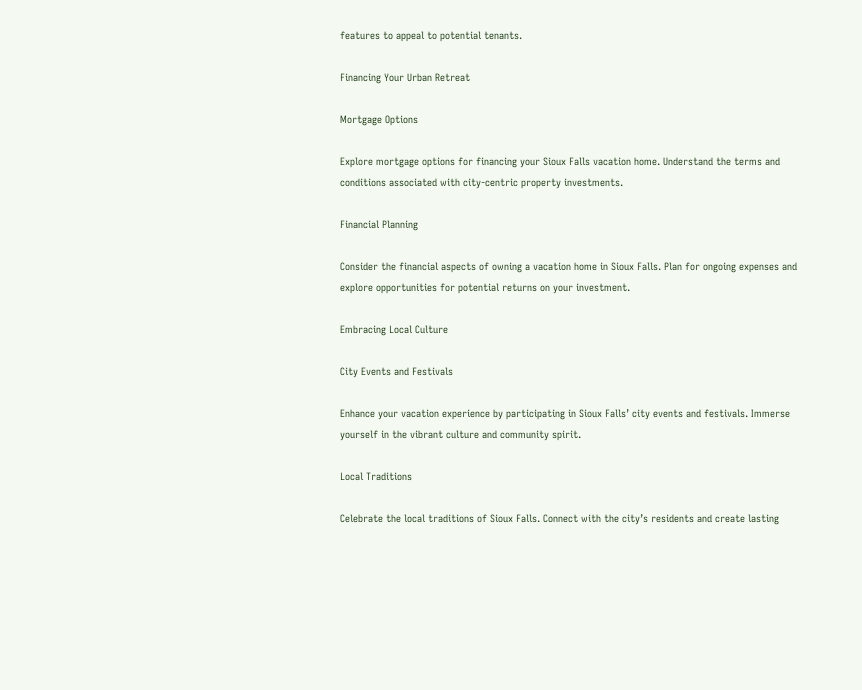features to appeal to potential tenants.

Financing Your Urban Retreat

Mortgage Options

Explore mortgage options for financing your Sioux Falls vacation home. Understand the terms and conditions associated with city-centric property investments.

Financial Planning

Consider the financial aspects of owning a vacation home in Sioux Falls. Plan for ongoing expenses and explore opportunities for potential returns on your investment.

Embracing Local Culture

City Events and Festivals

Enhance your vacation experience by participating in Sioux Falls’ city events and festivals. Immerse yourself in the vibrant culture and community spirit.

Local Traditions

Celebrate the local traditions of Sioux Falls. Connect with the city’s residents and create lasting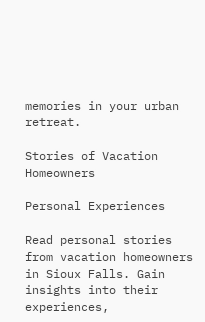memories in your urban retreat.

Stories of Vacation Homeowners

Personal Experiences

Read personal stories from vacation homeowners in Sioux Falls. Gain insights into their experiences,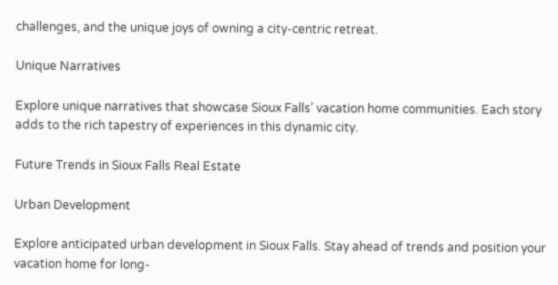challenges, and the unique joys of owning a city-centric retreat.

Unique Narratives

Explore unique narratives that showcase Sioux Falls’ vacation home communities. Each story adds to the rich tapestry of experiences in this dynamic city.

Future Trends in Sioux Falls Real Estate

Urban Development

Explore anticipated urban development in Sioux Falls. Stay ahead of trends and position your vacation home for long-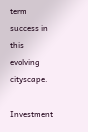term success in this evolving cityscape.

Investment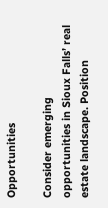Opportunities

Consider emerging opportunities in Sioux Falls’ real estate landscape. Position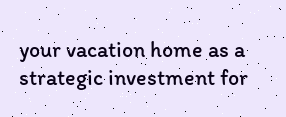your vacation home as a strategic investment for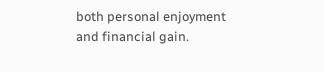both personal enjoyment and financial gain.